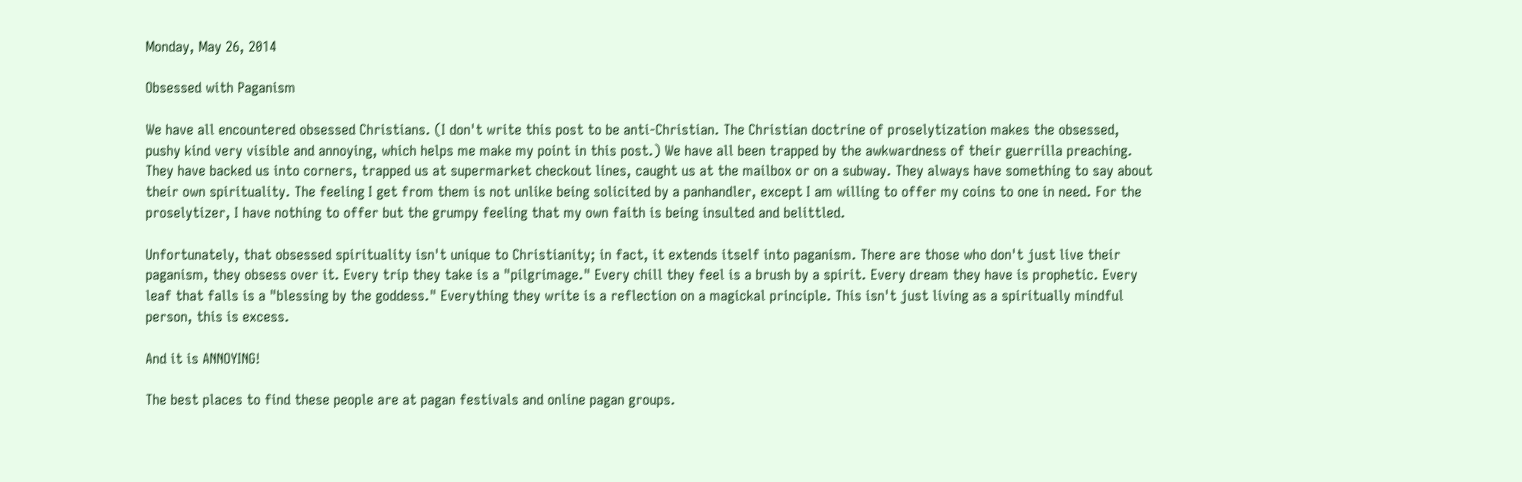Monday, May 26, 2014

Obsessed with Paganism

We have all encountered obsessed Christians. (I don't write this post to be anti-Christian. The Christian doctrine of proselytization makes the obsessed, pushy kind very visible and annoying, which helps me make my point in this post.) We have all been trapped by the awkwardness of their guerrilla preaching. They have backed us into corners, trapped us at supermarket checkout lines, caught us at the mailbox or on a subway. They always have something to say about their own spirituality. The feeling I get from them is not unlike being solicited by a panhandler, except I am willing to offer my coins to one in need. For the proselytizer, I have nothing to offer but the grumpy feeling that my own faith is being insulted and belittled.

Unfortunately, that obsessed spirituality isn't unique to Christianity; in fact, it extends itself into paganism. There are those who don't just live their paganism, they obsess over it. Every trip they take is a "pilgrimage." Every chill they feel is a brush by a spirit. Every dream they have is prophetic. Every leaf that falls is a "blessing by the goddess." Everything they write is a reflection on a magickal principle. This isn't just living as a spiritually mindful person, this is excess.

And it is ANNOYING!

The best places to find these people are at pagan festivals and online pagan groups.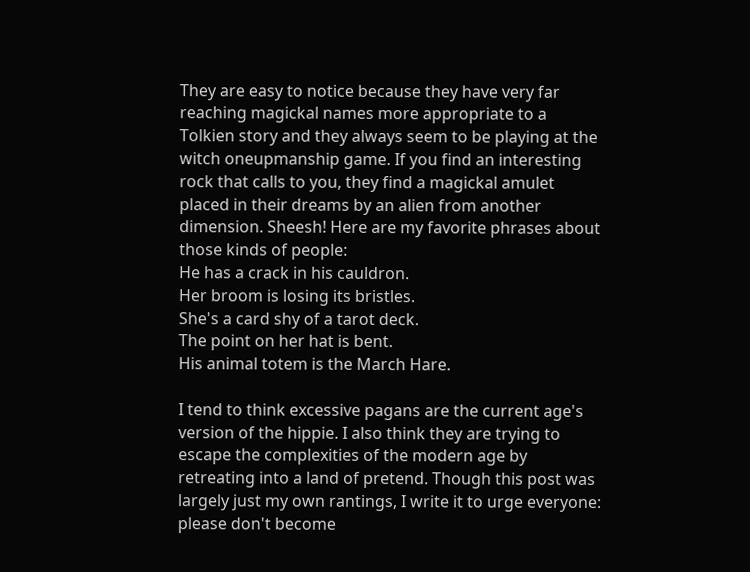They are easy to notice because they have very far reaching magickal names more appropriate to a Tolkien story and they always seem to be playing at the witch oneupmanship game. If you find an interesting rock that calls to you, they find a magickal amulet placed in their dreams by an alien from another dimension. Sheesh! Here are my favorite phrases about those kinds of people:
He has a crack in his cauldron.
Her broom is losing its bristles.
She's a card shy of a tarot deck.
The point on her hat is bent.
His animal totem is the March Hare.

I tend to think excessive pagans are the current age's version of the hippie. I also think they are trying to escape the complexities of the modern age by retreating into a land of pretend. Though this post was largely just my own rantings, I write it to urge everyone: please don't become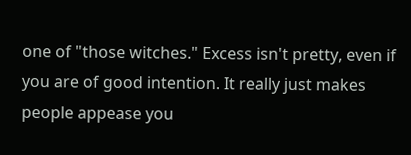one of "those witches." Excess isn't pretty, even if you are of good intention. It really just makes people appease you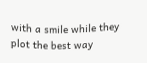with a smile while they plot the best way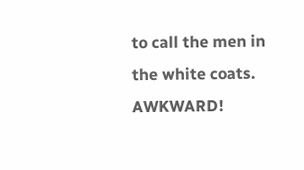to call the men in the white coats. AWKWARD!